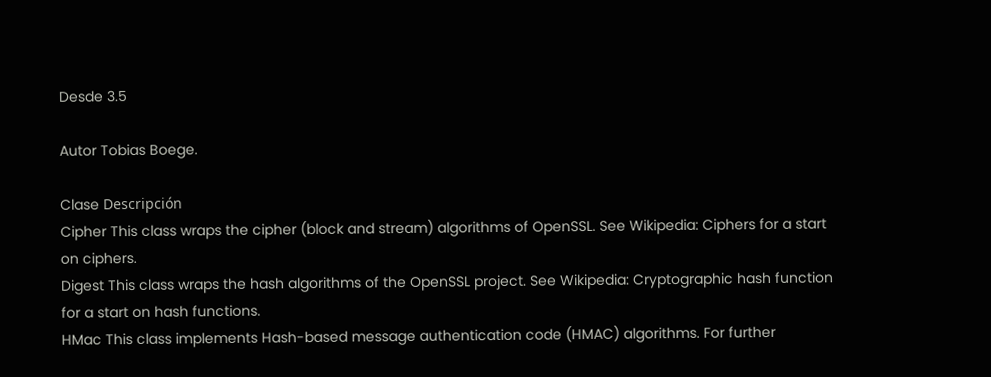Desde 3.5

Autor Tobias Boege.

Clase Descripción
Cipher This class wraps the cipher (block and stream) algorithms of OpenSSL. See Wikipedia: Ciphers for a start on ciphers.
Digest This class wraps the hash algorithms of the OpenSSL project. See Wikipedia: Cryptographic hash function for a start on hash functions.
HMac This class implements Hash-based message authentication code (HMAC) algorithms. For further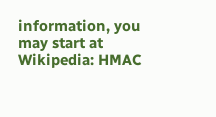information, you may start at Wikipedia: HMAC